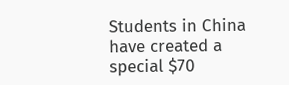Students in China have created a special $70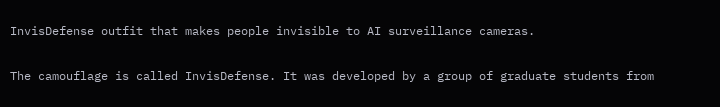InvisDefense outfit that makes people invisible to AI surveillance cameras.

The camouflage is called InvisDefense. It was developed by a group of graduate students from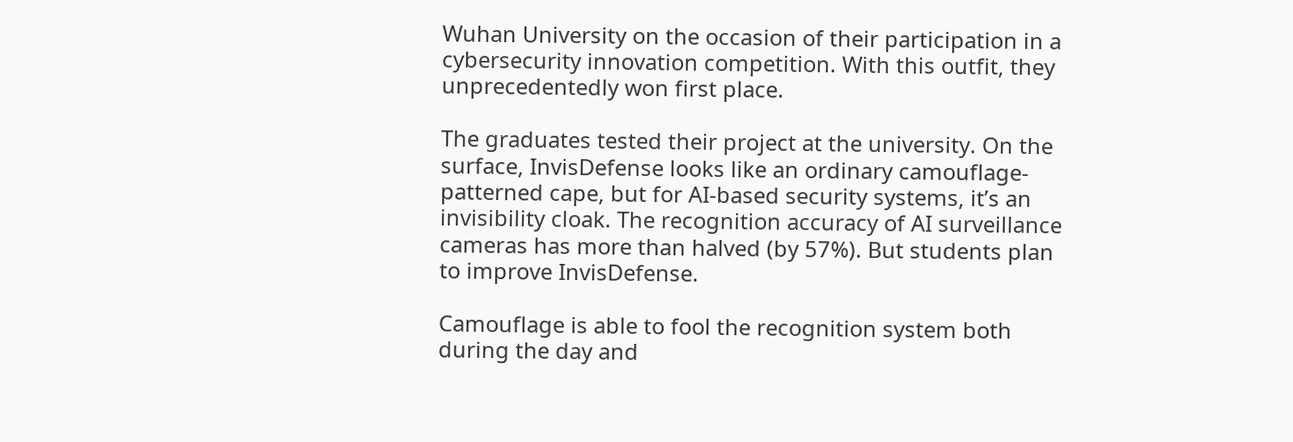Wuhan University on the occasion of their participation in a cybersecurity innovation competition. With this outfit, they unprecedentedly won first place.

The graduates tested their project at the university. On the surface, InvisDefense looks like an ordinary camouflage-patterned cape, but for AI-based security systems, it’s an invisibility cloak. The recognition accuracy of AI surveillance cameras has more than halved (by 57%). But students plan to improve InvisDefense.

Camouflage is able to fool the recognition system both during the day and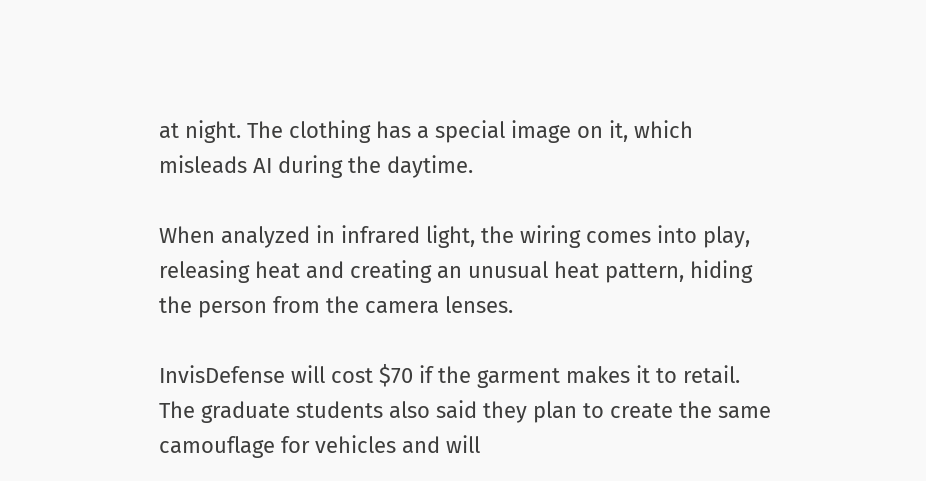at night. The clothing has a special image on it, which misleads AI during the daytime.

When analyzed in infrared light, the wiring comes into play, releasing heat and creating an unusual heat pattern, hiding the person from the camera lenses.

InvisDefense will cost $70 if the garment makes it to retail. The graduate students also said they plan to create the same camouflage for vehicles and will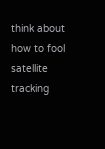think about how to fool satellite tracking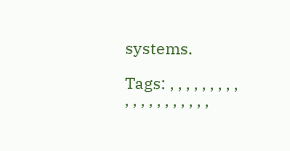systems.

Tags: , , , , , , , , , , , , , , , , , , , ,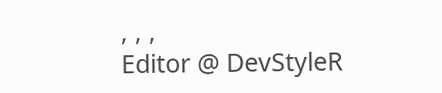, , ,
Editor @ DevStyleR